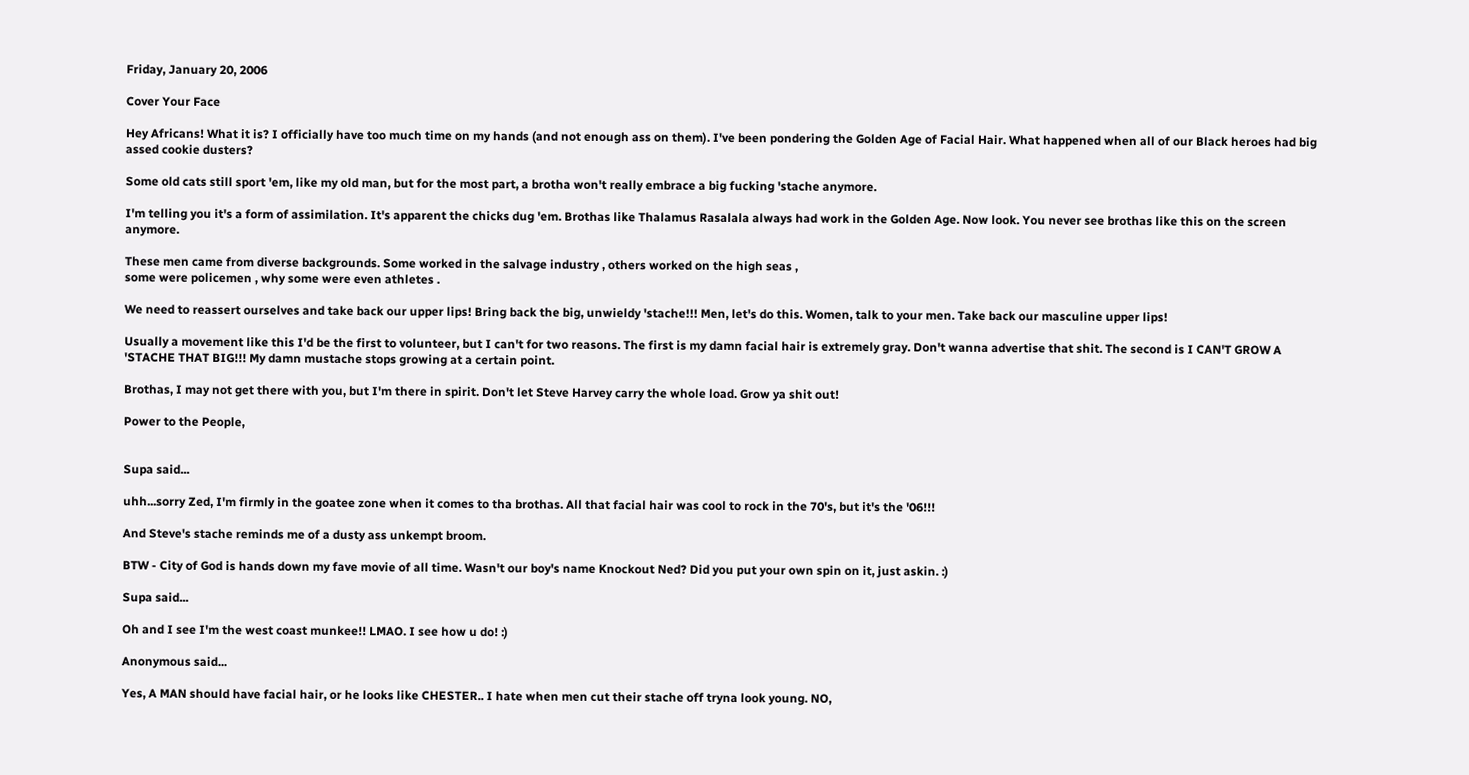Friday, January 20, 2006

Cover Your Face

Hey Africans! What it is? I officially have too much time on my hands (and not enough ass on them). I've been pondering the Golden Age of Facial Hair. What happened when all of our Black heroes had big assed cookie dusters?

Some old cats still sport 'em, like my old man, but for the most part, a brotha won't really embrace a big fucking 'stache anymore.

I'm telling you it's a form of assimilation. It's apparent the chicks dug 'em. Brothas like Thalamus Rasalala always had work in the Golden Age. Now look. You never see brothas like this on the screen anymore.

These men came from diverse backgrounds. Some worked in the salvage industry , others worked on the high seas ,
some were policemen , why some were even athletes .

We need to reassert ourselves and take back our upper lips! Bring back the big, unwieldy 'stache!!! Men, let's do this. Women, talk to your men. Take back our masculine upper lips!

Usually a movement like this I'd be the first to volunteer, but I can't for two reasons. The first is my damn facial hair is extremely gray. Don't wanna advertise that shit. The second is I CAN'T GROW A 'STACHE THAT BIG!!! My damn mustache stops growing at a certain point.

Brothas, I may not get there with you, but I'm there in spirit. Don't let Steve Harvey carry the whole load. Grow ya shit out!

Power to the People,


Supa said...

uhh...sorry Zed, I'm firmly in the goatee zone when it comes to tha brothas. All that facial hair was cool to rock in the 70's, but it's the '06!!!

And Steve's stache reminds me of a dusty ass unkempt broom.

BTW - City of God is hands down my fave movie of all time. Wasn't our boy's name Knockout Ned? Did you put your own spin on it, just askin. :)

Supa said...

Oh and I see I'm the west coast munkee!! LMAO. I see how u do! :)

Anonymous said...

Yes, A MAN should have facial hair, or he looks like CHESTER.. I hate when men cut their stache off tryna look young. NO,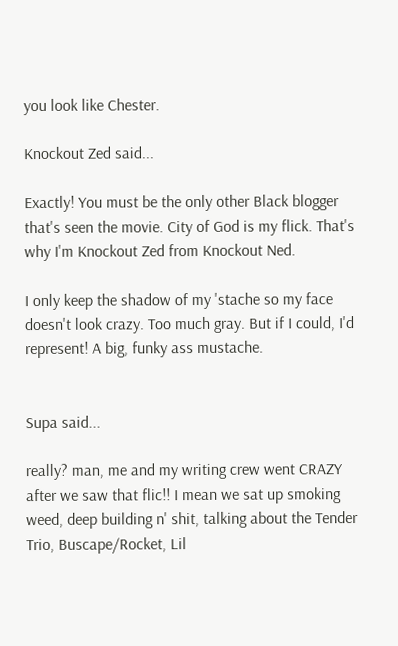you look like Chester.

Knockout Zed said...

Exactly! You must be the only other Black blogger that's seen the movie. City of God is my flick. That's why I'm Knockout Zed from Knockout Ned.

I only keep the shadow of my 'stache so my face doesn't look crazy. Too much gray. But if I could, I'd represent! A big, funky ass mustache.


Supa said...

really? man, me and my writing crew went CRAZY after we saw that flic!! I mean we sat up smoking weed, deep building n' shit, talking about the Tender Trio, Buscape/Rocket, Lil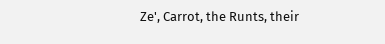Ze', Carrot, the Runts, their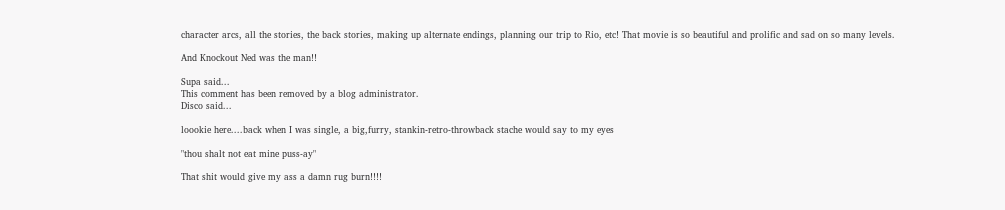character arcs, all the stories, the back stories, making up alternate endings, planning our trip to Rio, etc! That movie is so beautiful and prolific and sad on so many levels.

And Knockout Ned was the man!!

Supa said...
This comment has been removed by a blog administrator.
Disco said...

loookie here....back when I was single, a big,furry, stankin-retro-throwback stache would say to my eyes

"thou shalt not eat mine puss-ay"

That shit would give my ass a damn rug burn!!!!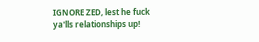IGNORE ZED, lest he fuck ya'lls relationships up!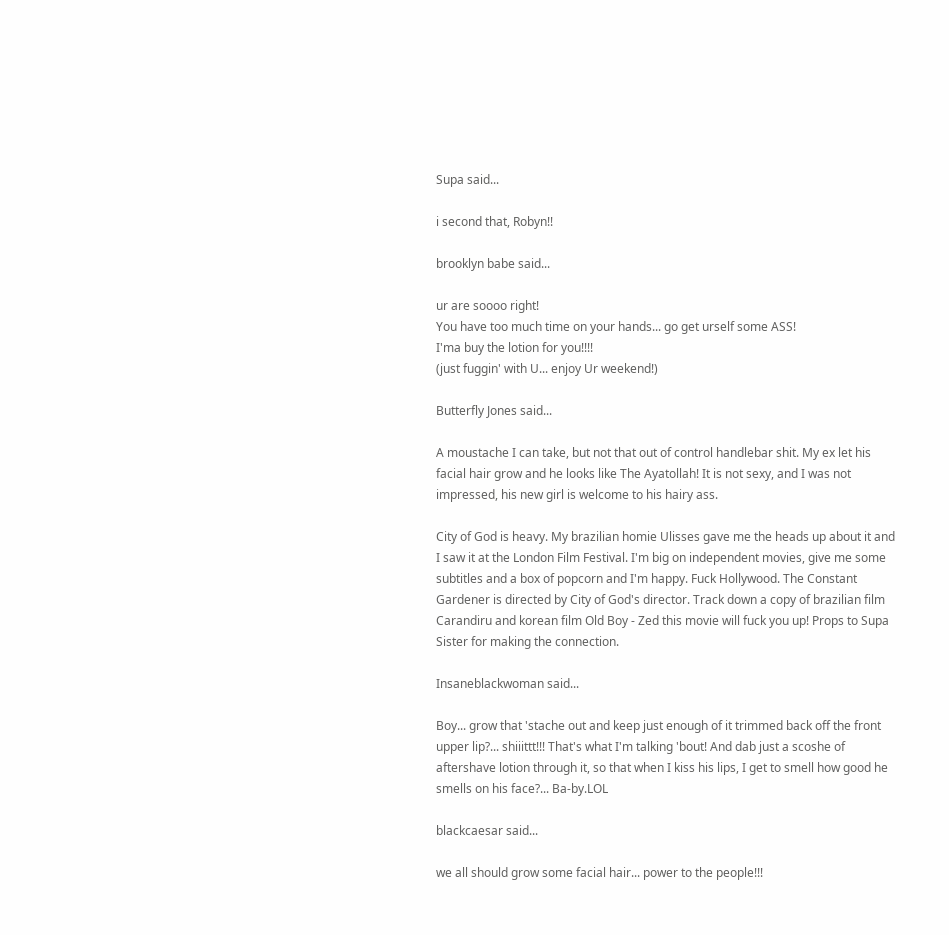Supa said...

i second that, Robyn!!

brooklyn babe said...

ur are soooo right!
You have too much time on your hands... go get urself some ASS!
I'ma buy the lotion for you!!!!
(just fuggin' with U... enjoy Ur weekend!)

Butterfly Jones said...

A moustache I can take, but not that out of control handlebar shit. My ex let his facial hair grow and he looks like The Ayatollah! It is not sexy, and I was not impressed, his new girl is welcome to his hairy ass.

City of God is heavy. My brazilian homie Ulisses gave me the heads up about it and I saw it at the London Film Festival. I'm big on independent movies, give me some subtitles and a box of popcorn and I'm happy. Fuck Hollywood. The Constant Gardener is directed by City of God's director. Track down a copy of brazilian film Carandiru and korean film Old Boy - Zed this movie will fuck you up! Props to Supa Sister for making the connection.

Insaneblackwoman said...

Boy... grow that 'stache out and keep just enough of it trimmed back off the front upper lip?... shiiittt!!! That's what I'm talking 'bout! And dab just a scoshe of aftershave lotion through it, so that when I kiss his lips, I get to smell how good he smells on his face?... Ba-by.LOL

blackcaesar said...

we all should grow some facial hair... power to the people!!!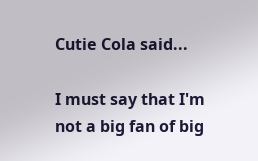Cutie Cola said...

I must say that I'm not a big fan of big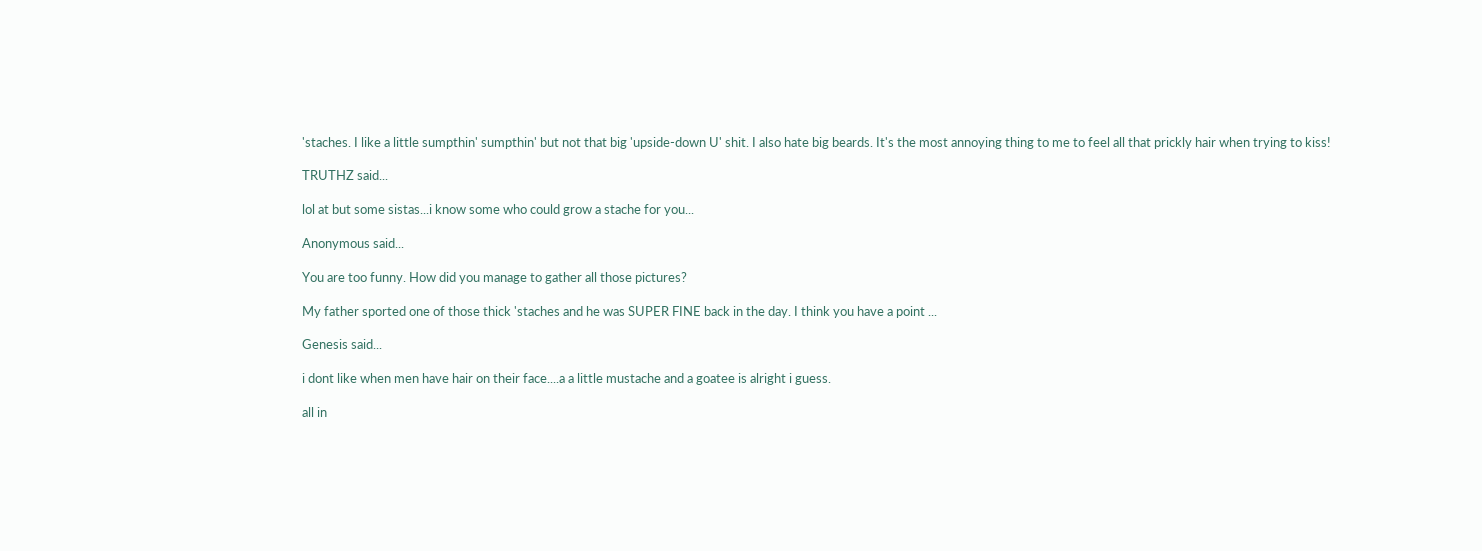'staches. I like a little sumpthin' sumpthin' but not that big 'upside-down U' shit. I also hate big beards. It's the most annoying thing to me to feel all that prickly hair when trying to kiss!

TRUTHZ said...

lol at but some sistas...i know some who could grow a stache for you...

Anonymous said...

You are too funny. How did you manage to gather all those pictures?

My father sported one of those thick 'staches and he was SUPER FINE back in the day. I think you have a point ...

Genesis said...

i dont like when men have hair on their face....a a little mustache and a goatee is alright i guess.

all in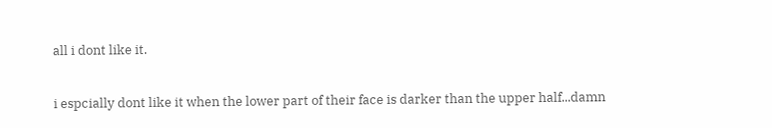all i dont like it.

i espcially dont like it when the lower part of their face is darker than the upper half...damn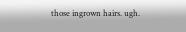those ingrown hairs. ugh.